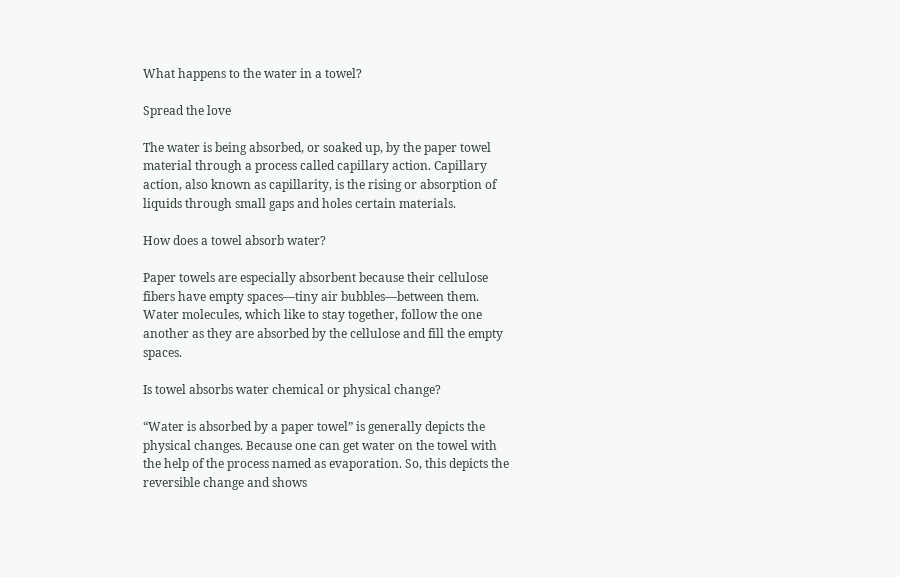What happens to the water in a towel?

Spread the love

The water is being absorbed, or soaked up, by the paper towel material through a process called capillary action. Capillary action, also known as capillarity, is the rising or absorption of liquids through small gaps and holes certain materials.

How does a towel absorb water?

Paper towels are especially absorbent because their cellulose fibers have empty spaces—tiny air bubbles—between them. Water molecules, which like to stay together, follow the one another as they are absorbed by the cellulose and fill the empty spaces.

Is towel absorbs water chemical or physical change?

“Water is absorbed by a paper towel” is generally depicts the physical changes. Because one can get water on the towel with the help of the process named as evaporation. So, this depicts the reversible change and shows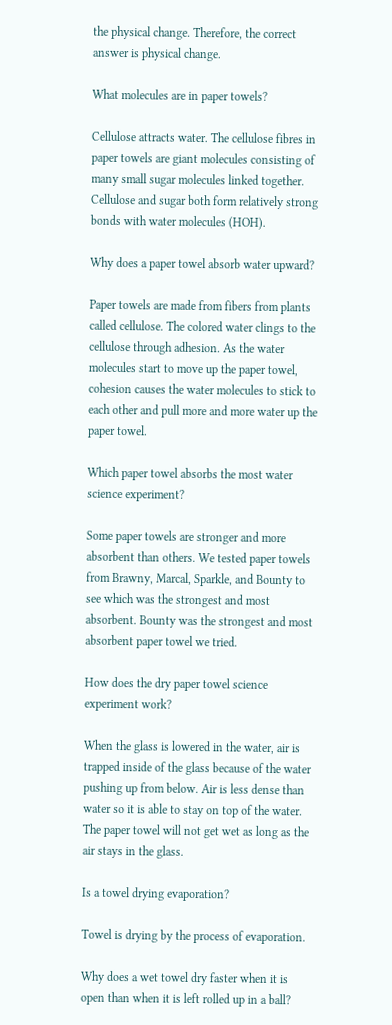the physical change. Therefore, the correct answer is physical change.

What molecules are in paper towels?

Cellulose attracts water. The cellulose fibres in paper towels are giant molecules consisting of many small sugar molecules linked together. Cellulose and sugar both form relatively strong bonds with water molecules (HOH).

Why does a paper towel absorb water upward?

Paper towels are made from fibers from plants called cellulose. The colored water clings to the cellulose through adhesion. As the water molecules start to move up the paper towel, cohesion causes the water molecules to stick to each other and pull more and more water up the paper towel.

Which paper towel absorbs the most water science experiment?

Some paper towels are stronger and more absorbent than others. We tested paper towels from Brawny, Marcal, Sparkle, and Bounty to see which was the strongest and most absorbent. Bounty was the strongest and most absorbent paper towel we tried.

How does the dry paper towel science experiment work?

When the glass is lowered in the water, air is trapped inside of the glass because of the water pushing up from below. Air is less dense than water so it is able to stay on top of the water. The paper towel will not get wet as long as the air stays in the glass.

Is a towel drying evaporation?

Towel is drying by the process of evaporation.

Why does a wet towel dry faster when it is open than when it is left rolled up in a ball?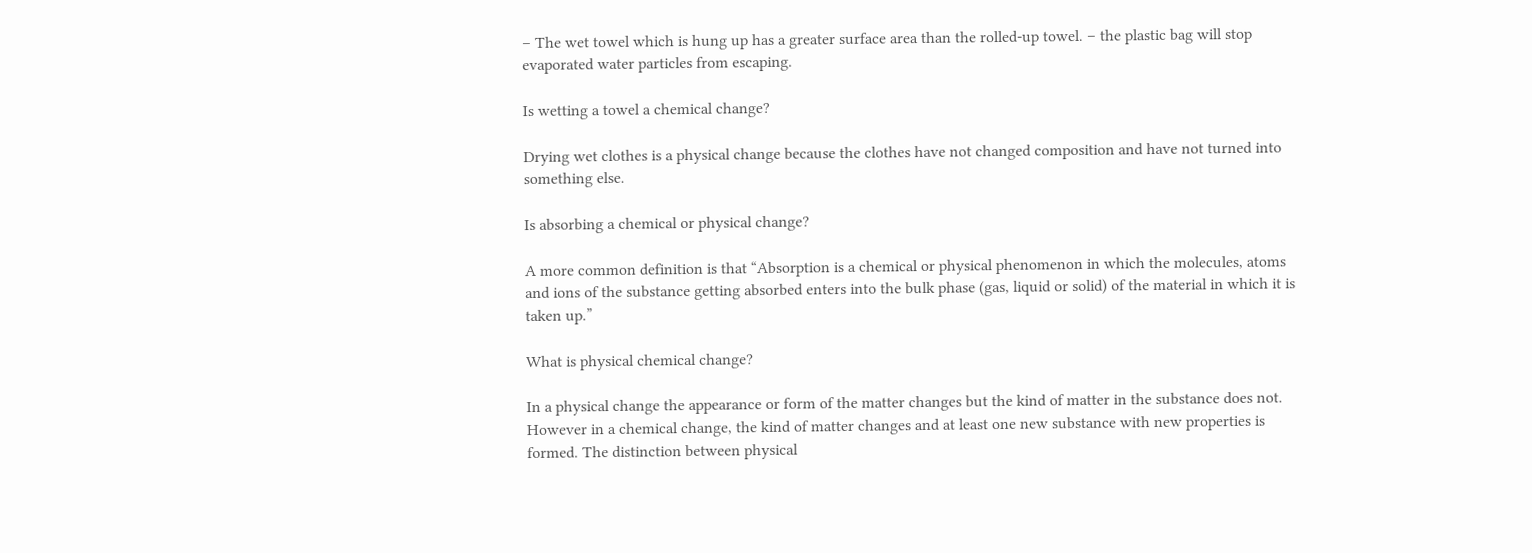– The wet towel which is hung up has a greater surface area than the rolled-up towel. – the plastic bag will stop evaporated water particles from escaping.

Is wetting a towel a chemical change?

Drying wet clothes is a physical change because the clothes have not changed composition and have not turned into something else.

Is absorbing a chemical or physical change?

A more common definition is that “Absorption is a chemical or physical phenomenon in which the molecules, atoms and ions of the substance getting absorbed enters into the bulk phase (gas, liquid or solid) of the material in which it is taken up.”

What is physical chemical change?

In a physical change the appearance or form of the matter changes but the kind of matter in the substance does not. However in a chemical change, the kind of matter changes and at least one new substance with new properties is formed. The distinction between physical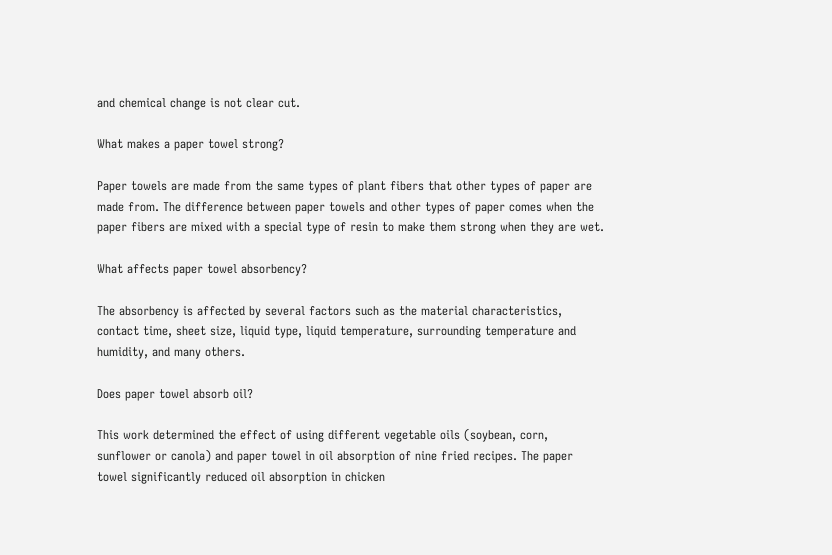and chemical change is not clear cut.

What makes a paper towel strong?

Paper towels are made from the same types of plant fibers that other types of paper are made from. The difference between paper towels and other types of paper comes when the paper fibers are mixed with a special type of resin to make them strong when they are wet.

What affects paper towel absorbency?

The absorbency is affected by several factors such as the material characteristics, contact time, sheet size, liquid type, liquid temperature, surrounding temperature and humidity, and many others.

Does paper towel absorb oil?

This work determined the effect of using different vegetable oils (soybean, corn, sunflower or canola) and paper towel in oil absorption of nine fried recipes. The paper towel significantly reduced oil absorption in chicken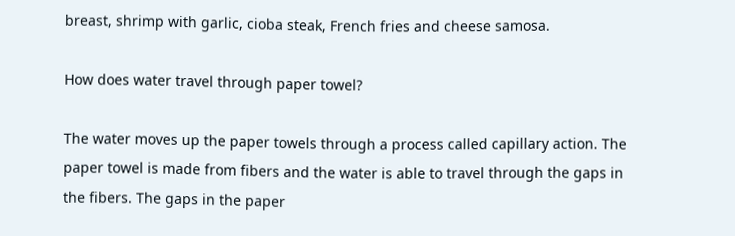breast, shrimp with garlic, cioba steak, French fries and cheese samosa.

How does water travel through paper towel?

The water moves up the paper towels through a process called capillary action. The paper towel is made from fibers and the water is able to travel through the gaps in the fibers. The gaps in the paper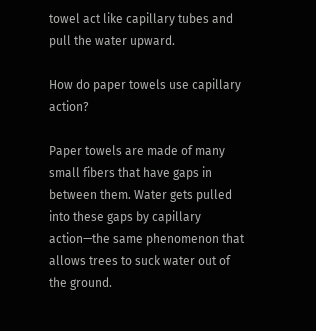towel act like capillary tubes and pull the water upward.

How do paper towels use capillary action?

Paper towels are made of many small fibers that have gaps in between them. Water gets pulled into these gaps by capillary action—the same phenomenon that allows trees to suck water out of the ground.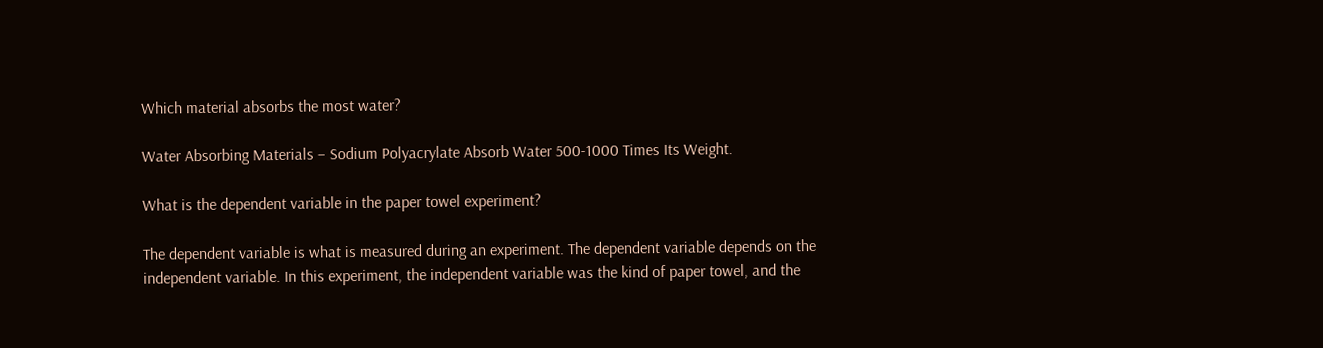Which material absorbs the most water?

Water Absorbing Materials – Sodium Polyacrylate Absorb Water 500-1000 Times Its Weight.

What is the dependent variable in the paper towel experiment?

The dependent variable is what is measured during an experiment. The dependent variable depends on the independent variable. In this experiment, the independent variable was the kind of paper towel, and the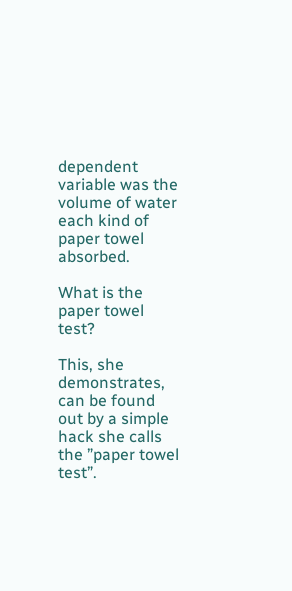dependent variable was the volume of water each kind of paper towel absorbed.

What is the paper towel test?

This, she demonstrates, can be found out by a simple hack she calls the ”paper towel test”.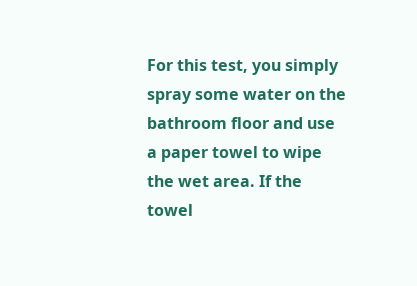For this test, you simply spray some water on the bathroom floor and use a paper towel to wipe the wet area. If the towel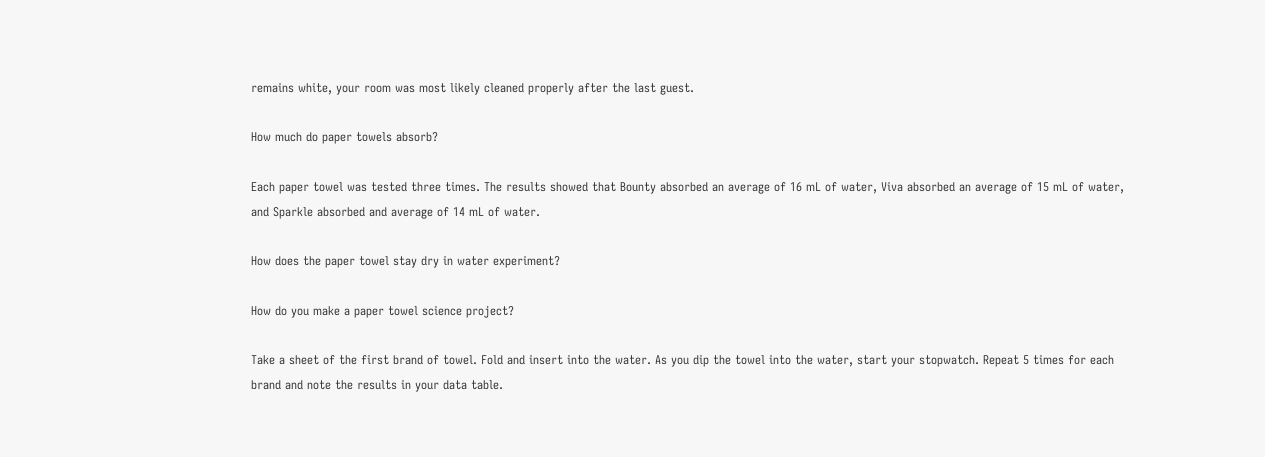remains white, your room was most likely cleaned properly after the last guest.

How much do paper towels absorb?

Each paper towel was tested three times. The results showed that Bounty absorbed an average of 16 mL of water, Viva absorbed an average of 15 mL of water, and Sparkle absorbed and average of 14 mL of water.

How does the paper towel stay dry in water experiment?

How do you make a paper towel science project?

Take a sheet of the first brand of towel. Fold and insert into the water. As you dip the towel into the water, start your stopwatch. Repeat 5 times for each brand and note the results in your data table.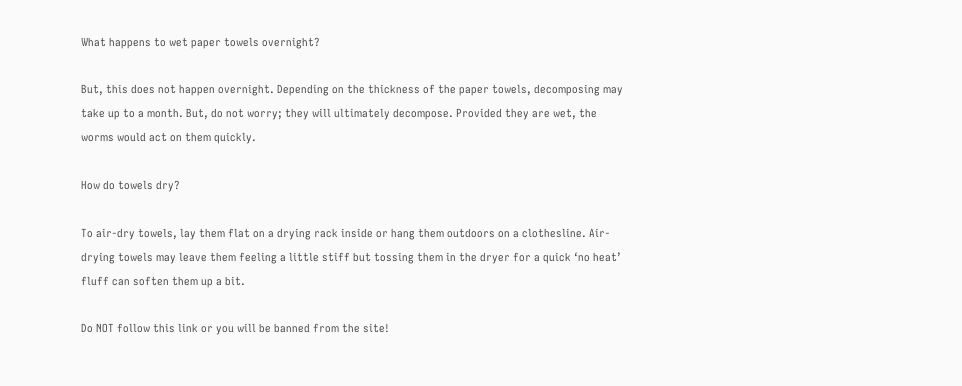What happens to wet paper towels overnight?

But, this does not happen overnight. Depending on the thickness of the paper towels, decomposing may take up to a month. But, do not worry; they will ultimately decompose. Provided they are wet, the worms would act on them quickly.

How do towels dry?

To air-dry towels, lay them flat on a drying rack inside or hang them outdoors on a clothesline. Air-drying towels may leave them feeling a little stiff but tossing them in the dryer for a quick ‘no heat’ fluff can soften them up a bit.

Do NOT follow this link or you will be banned from the site!